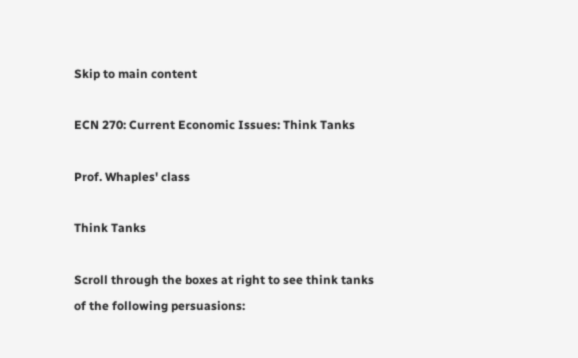Skip to main content

ECN 270: Current Economic Issues: Think Tanks

Prof. Whaples' class

Think Tanks

Scroll through the boxes at right to see think tanks of the following persuasions: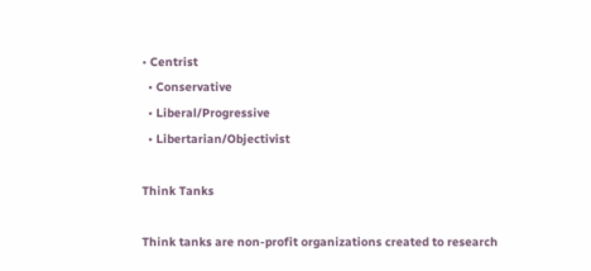• Centrist
  • Conservative
  • Liberal/Progressive
  • Libertarian/Objectivist

Think Tanks

Think tanks are non-profit organizations created to research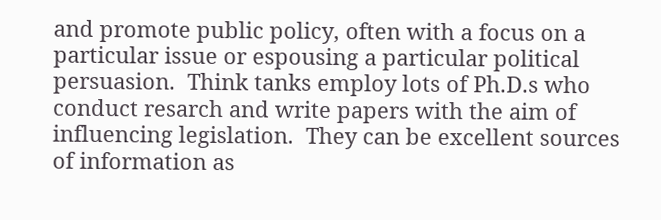and promote public policy, often with a focus on a particular issue or espousing a particular political persuasion.  Think tanks employ lots of Ph.D.s who conduct resarch and write papers with the aim of influencing legislation.  They can be excellent sources of information as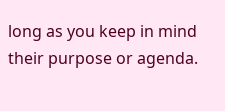long as you keep in mind their purpose or agenda.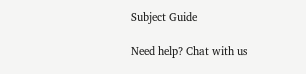Subject Guide

Need help? Chat with us